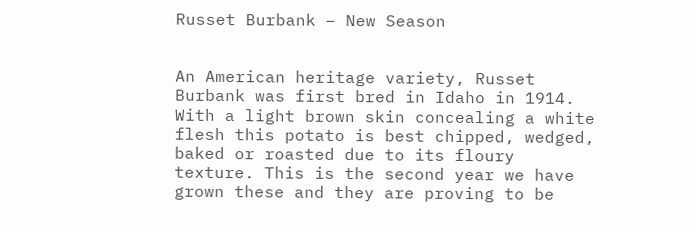Russet Burbank – New Season


An American heritage variety, Russet Burbank was first bred in Idaho in 1914. With a light brown skin concealing a white flesh this potato is best chipped, wedged, baked or roasted due to its floury texture. This is the second year we have grown these and they are proving to be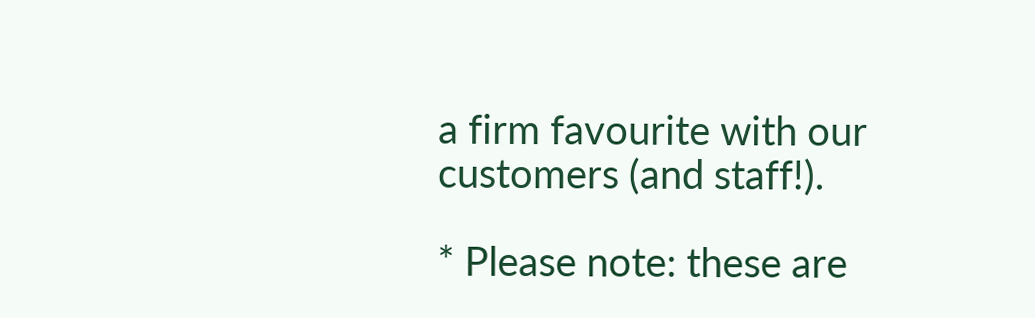a firm favourite with our customers (and staff!).

* Please note: these are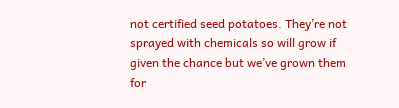not certified seed potatoes. They’re not sprayed with chemicals so will grow if given the chance but we’ve grown them for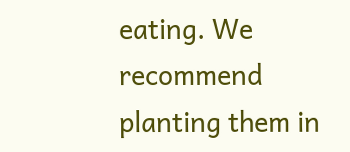eating. We recommend planting them in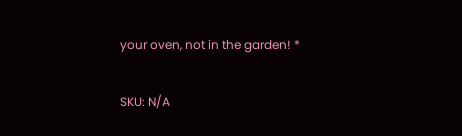your oven, not in the garden! *

SKU: N/A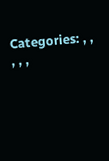Categories: , , , , ,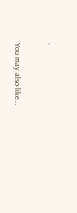,

You may also like…